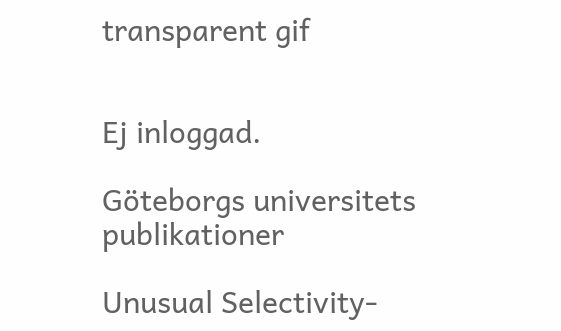transparent gif


Ej inloggad.

Göteborgs universitets publikationer

Unusual Selectivity-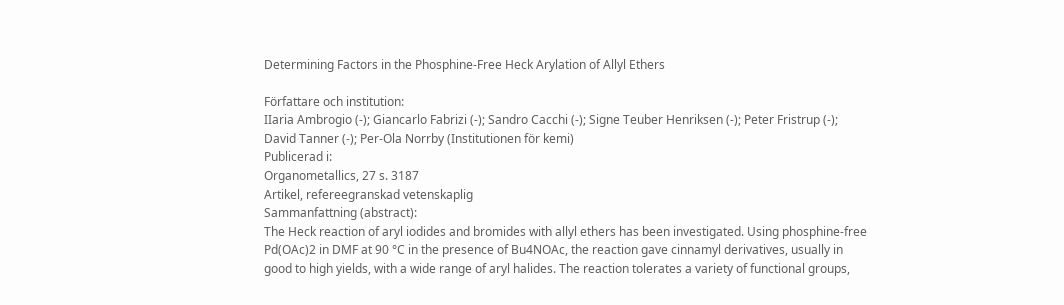Determining Factors in the Phosphine-Free Heck Arylation of Allyl Ethers

Författare och institution:
IIaria Ambrogio (-); Giancarlo Fabrizi (-); Sandro Cacchi (-); Signe Teuber Henriksen (-); Peter Fristrup (-); David Tanner (-); Per-Ola Norrby (Institutionen för kemi)
Publicerad i:
Organometallics, 27 s. 3187
Artikel, refereegranskad vetenskaplig
Sammanfattning (abstract):
The Heck reaction of aryl iodides and bromides with allyl ethers has been investigated. Using phosphine-free Pd(OAc)2 in DMF at 90 °C in the presence of Bu4NOAc, the reaction gave cinnamyl derivatives, usually in good to high yields, with a wide range of aryl halides. The reaction tolerates a variety of functional groups,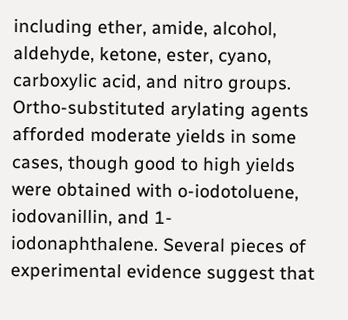including ether, amide, alcohol, aldehyde, ketone, ester, cyano, carboxylic acid, and nitro groups. Ortho-substituted arylating agents afforded moderate yields in some cases, though good to high yields were obtained with o-iodotoluene, iodovanillin, and 1-iodonaphthalene. Several pieces of experimental evidence suggest that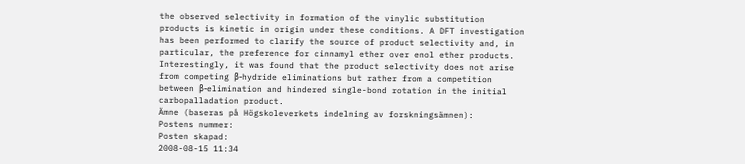the observed selectivity in formation of the vinylic substitution products is kinetic in origin under these conditions. A DFT investigation has been performed to clarify the source of product selectivity and, in particular, the preference for cinnamyl ether over enol ether products. Interestingly, it was found that the product selectivity does not arise from competing β-hydride eliminations but rather from a competition between β-elimination and hindered single-bond rotation in the initial carbopalladation product.
Ämne (baseras på Högskoleverkets indelning av forskningsämnen):
Postens nummer:
Posten skapad:
2008-08-15 11:34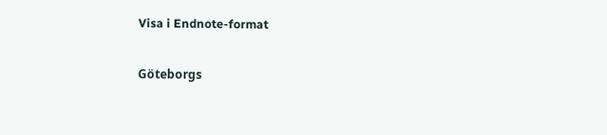Visa i Endnote-format

Göteborgs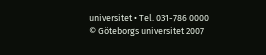universitet • Tel. 031-786 0000
© Göteborgs universitet 2007